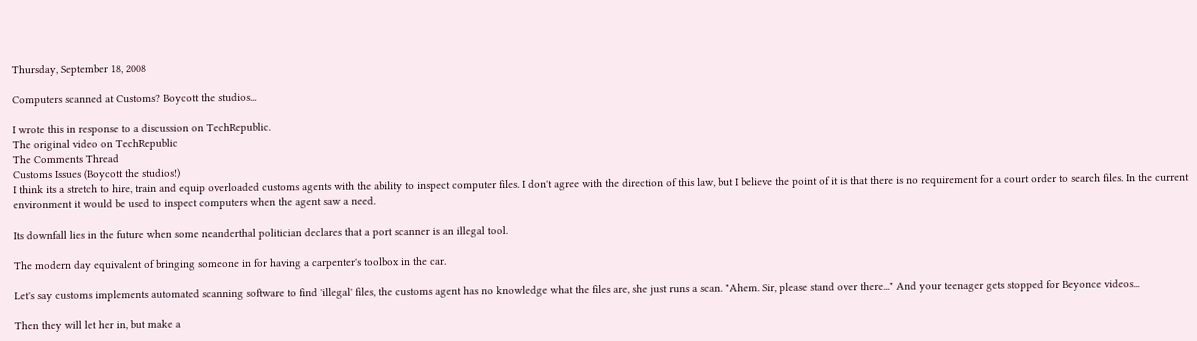Thursday, September 18, 2008

Computers scanned at Customs? Boycott the studios...

I wrote this in response to a discussion on TechRepublic.
The original video on TechRepublic
The Comments Thread
Customs Issues (Boycott the studios!)
I think its a stretch to hire, train and equip overloaded customs agents with the ability to inspect computer files. I don't agree with the direction of this law, but I believe the point of it is that there is no requirement for a court order to search files. In the current environment it would be used to inspect computers when the agent saw a need.

Its downfall lies in the future when some neanderthal politician declares that a port scanner is an illegal tool.

The modern day equivalent of bringing someone in for having a carpenter's toolbox in the car.

Let's say customs implements automated scanning software to find 'illegal' files, the customs agent has no knowledge what the files are, she just runs a scan. "Ahem. Sir, please stand over there..." And your teenager gets stopped for Beyonce videos...

Then they will let her in, but make a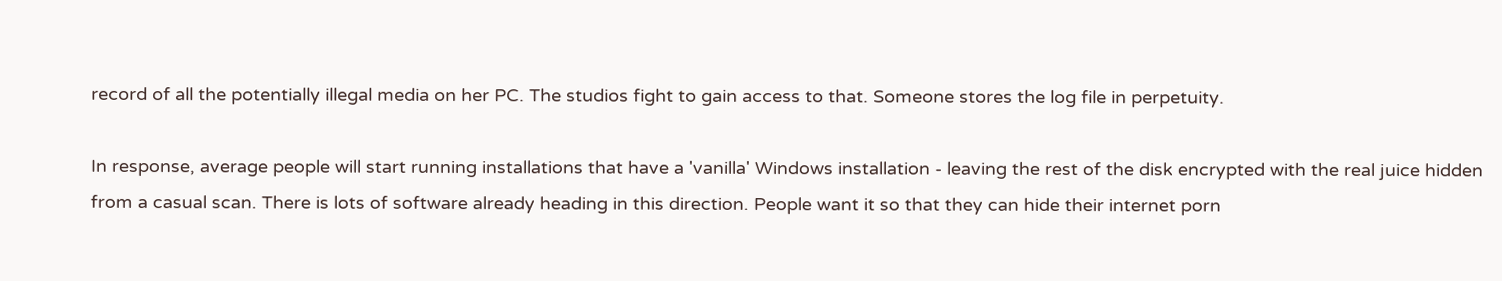record of all the potentially illegal media on her PC. The studios fight to gain access to that. Someone stores the log file in perpetuity.

In response, average people will start running installations that have a 'vanilla' Windows installation - leaving the rest of the disk encrypted with the real juice hidden from a casual scan. There is lots of software already heading in this direction. People want it so that they can hide their internet porn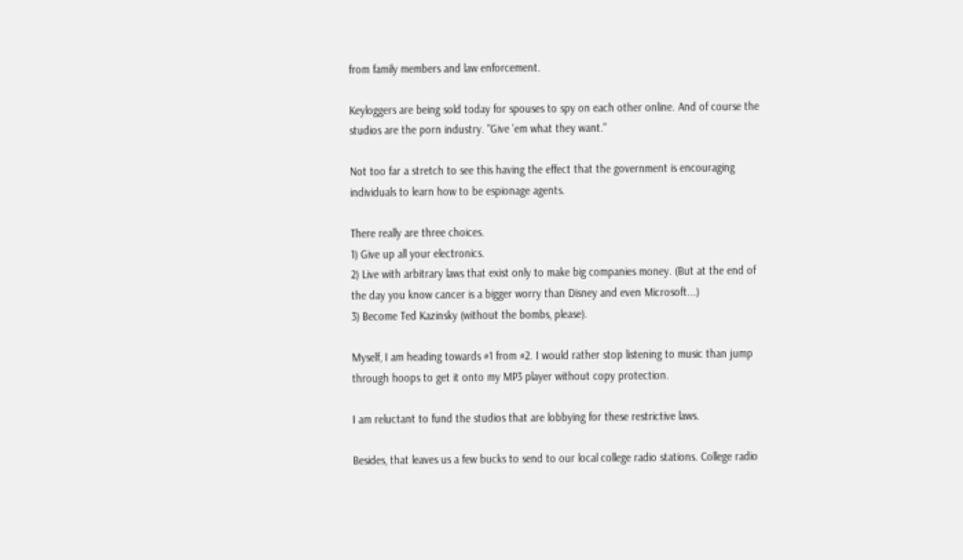from family members and law enforcement.

Keyloggers are being sold today for spouses to spy on each other online. And of course the studios are the porn industry. "Give 'em what they want."

Not too far a stretch to see this having the effect that the government is encouraging individuals to learn how to be espionage agents.

There really are three choices.
1) Give up all your electronics.
2) Live with arbitrary laws that exist only to make big companies money. (But at the end of the day you know cancer is a bigger worry than Disney and even Microsoft...)
3) Become Ted Kazinsky (without the bombs, please).

Myself, I am heading towards #1 from #2. I would rather stop listening to music than jump through hoops to get it onto my MP3 player without copy protection.

I am reluctant to fund the studios that are lobbying for these restrictive laws.

Besides, that leaves us a few bucks to send to our local college radio stations. College radio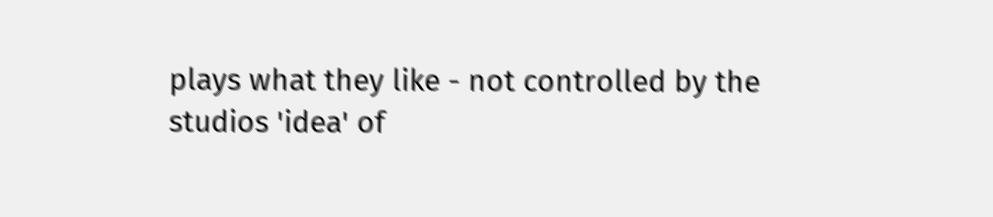plays what they like - not controlled by the studios 'idea' of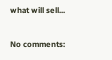what will sell...

No comments: